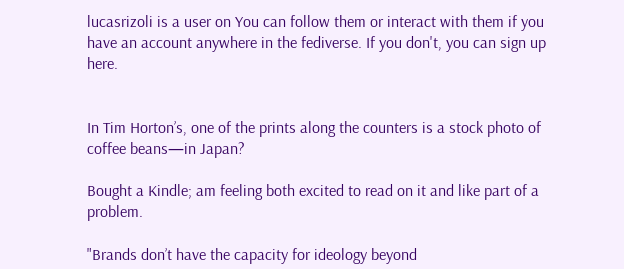lucasrizoli is a user on You can follow them or interact with them if you have an account anywhere in the fediverse. If you don't, you can sign up here.


In Tim Horton’s, one of the prints along the counters is a stock photo of coffee beans—in Japan?

Bought a Kindle; am feeling both excited to read on it and like part of a problem.

"Brands don’t have the capacity for ideology beyond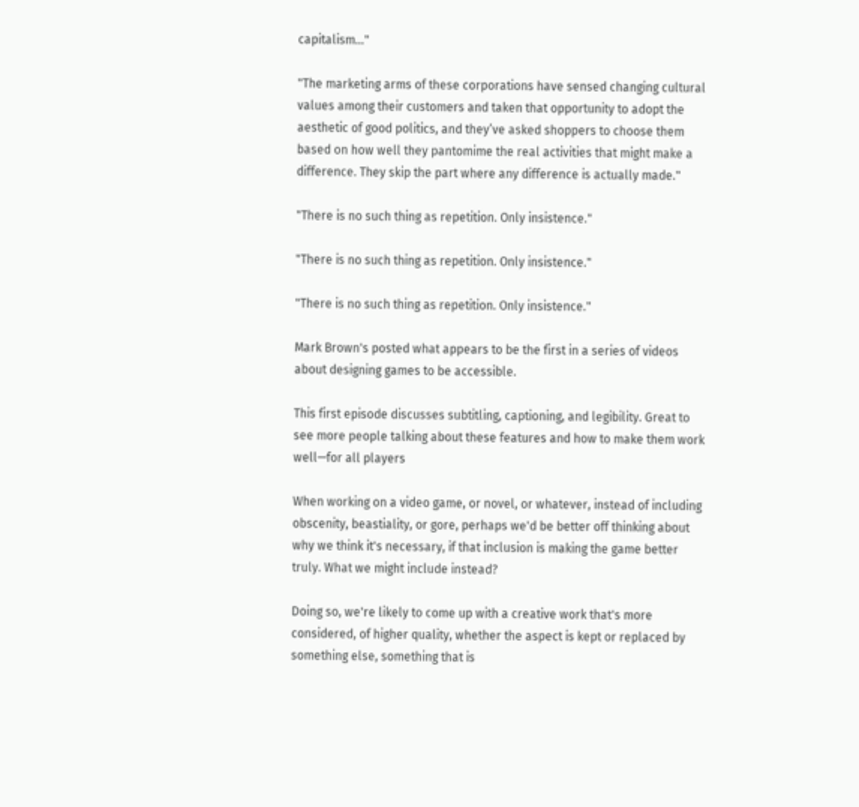capitalism…"

"The marketing arms of these corporations have sensed changing cultural values among their customers and taken that opportunity to adopt the aesthetic of good politics, and they’ve asked shoppers to choose them based on how well they pantomime the real activities that might make a difference. They skip the part where any difference is actually made."

"There is no such thing as repetition. Only insistence."

"There is no such thing as repetition. Only insistence."

"There is no such thing as repetition. Only insistence."

Mark Brown's posted what appears to be the first in a series of videos about designing games to be accessible.

This first episode discusses subtitling, captioning, and legibility. Great to see more people talking about these features and how to make them work well—for all players

When working on a video game, or novel, or whatever, instead of including obscenity, beastiality, or gore, perhaps we'd be better off thinking about why we think it's necessary, if that inclusion is making the game better truly. What we might include instead?

Doing so, we're likely to come up with a creative work that's more considered, of higher quality, whether the aspect is kept or replaced by something else, something that is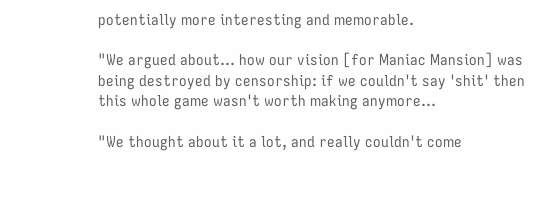potentially more interesting and memorable.

"We argued about… how our vision [for Maniac Mansion] was being destroyed by censorship: if we couldn't say 'shit' then this whole game wasn't worth making anymore…

"We thought about it a lot, and really couldn't come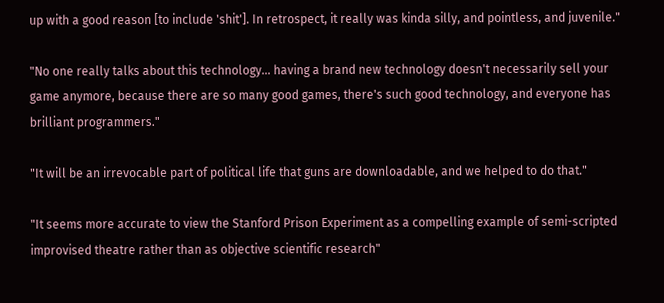up with a good reason [to include 'shit']. In retrospect, it really was kinda silly, and pointless, and juvenile."

"No one really talks about this technology… having a brand new technology doesn't necessarily sell your game anymore, because there are so many good games, there's such good technology, and everyone has brilliant programmers."

"It will be an irrevocable part of political life that guns are downloadable, and we helped to do that."

"It seems more accurate to view the Stanford Prison Experiment as a compelling example of semi-scripted improvised theatre rather than as objective scientific research"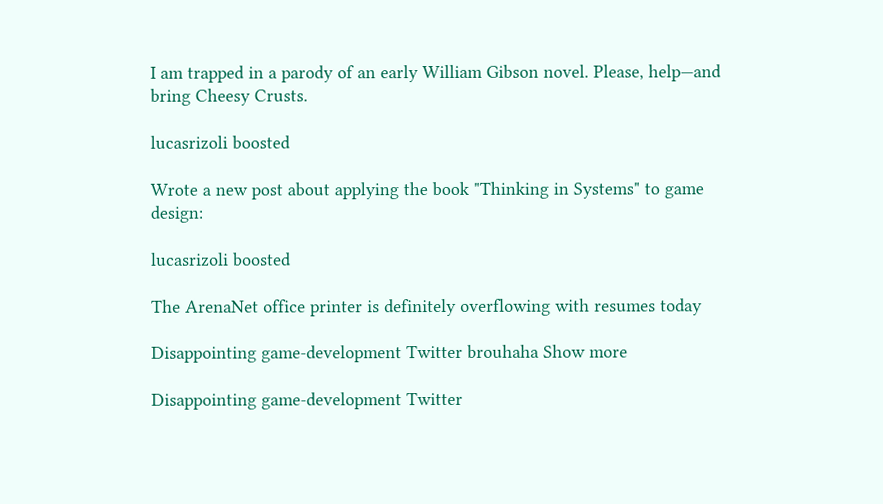I am trapped in a parody of an early William Gibson novel. Please, help—and bring Cheesy Crusts.

lucasrizoli boosted

Wrote a new post about applying the book "Thinking in Systems" to game design:

lucasrizoli boosted

The ArenaNet office printer is definitely overflowing with resumes today

Disappointing game-development Twitter brouhaha Show more

Disappointing game-development Twitter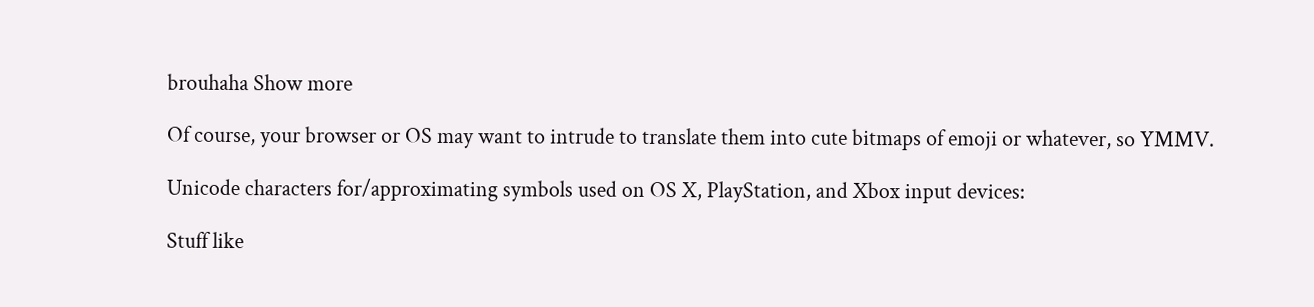brouhaha Show more

Of course, your browser or OS may want to intrude to translate them into cute bitmaps of emoji or whatever, so YMMV.

Unicode characters for/approximating symbols used on OS X, PlayStation, and Xbox input devices:

Stuff like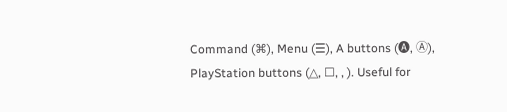Command (⌘), Menu (☰), A buttons (🅐, Ⓐ), PlayStation buttons (△, ☐, , ). Useful for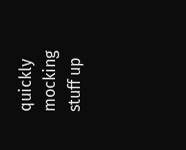quickly mocking stuff up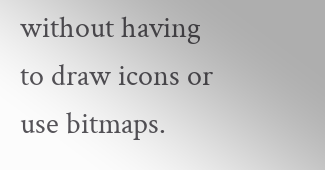without having to draw icons or use bitmaps.